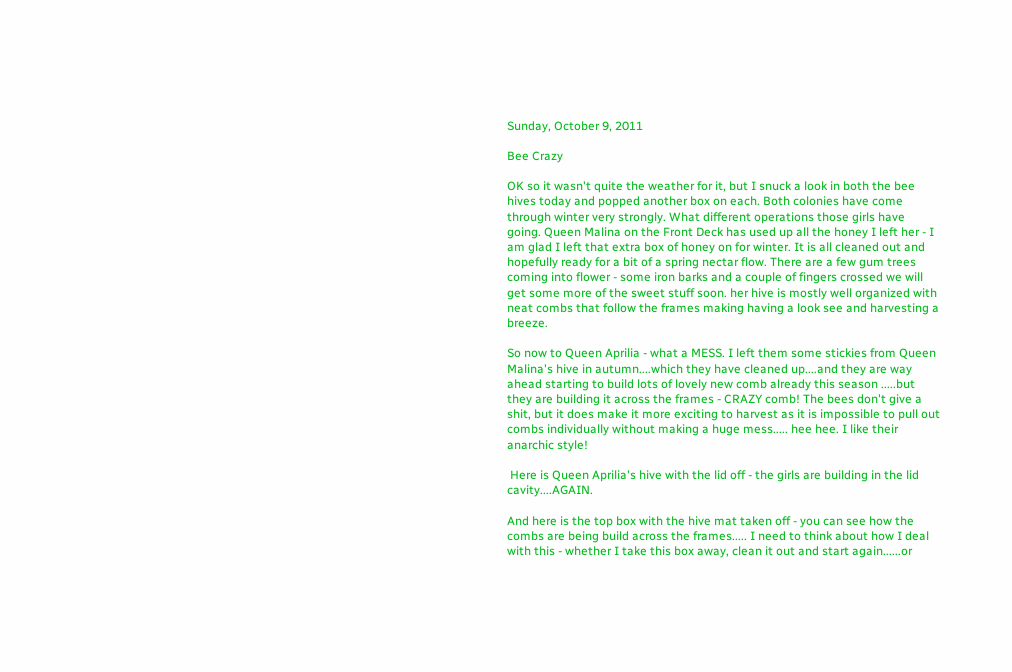Sunday, October 9, 2011

Bee Crazy

OK so it wasn't quite the weather for it, but I snuck a look in both the bee hives today and popped another box on each. Both colonies have come through winter very strongly. What different operations those girls have going. Queen Malina on the Front Deck has used up all the honey I left her - I am glad I left that extra box of honey on for winter. It is all cleaned out and hopefully ready for a bit of a spring nectar flow. There are a few gum trees coming into flower - some iron barks and a couple of fingers crossed we will get some more of the sweet stuff soon. her hive is mostly well organized with neat combs that follow the frames making having a look see and harvesting a breeze.

So now to Queen Aprilia - what a MESS. I left them some stickies from Queen Malina's hive in autumn....which they have cleaned up....and they are way ahead starting to build lots of lovely new comb already this season .....but they are building it across the frames - CRAZY comb! The bees don't give a shit, but it does make it more exciting to harvest as it is impossible to pull out combs individually without making a huge mess..... hee hee. I like their anarchic style!

 Here is Queen Aprilia's hive with the lid off - the girls are building in the lid cavity....AGAIN.

And here is the top box with the hive mat taken off - you can see how the combs are being build across the frames..... I need to think about how I deal with this - whether I take this box away, clean it out and start again......or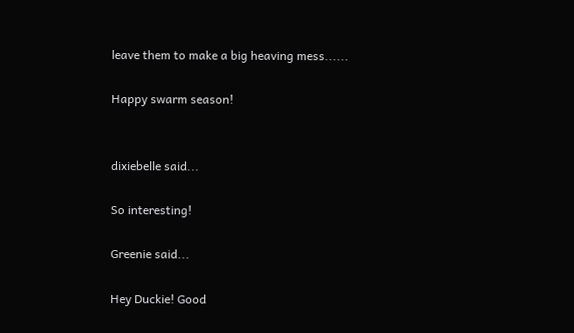leave them to make a big heaving mess......

Happy swarm season!


dixiebelle said...

So interesting!

Greenie said...

Hey Duckie! Good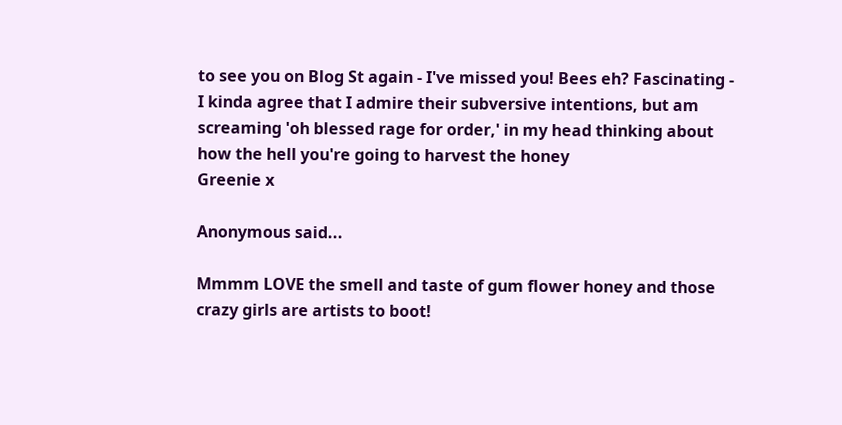to see you on Blog St again - I've missed you! Bees eh? Fascinating - I kinda agree that I admire their subversive intentions, but am screaming 'oh blessed rage for order,' in my head thinking about how the hell you're going to harvest the honey
Greenie x

Anonymous said...

Mmmm LOVE the smell and taste of gum flower honey and those crazy girls are artists to boot!